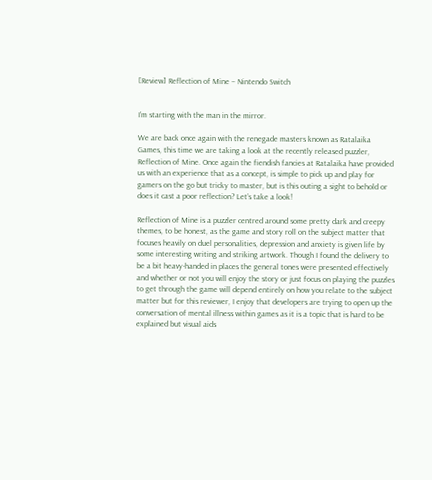[Review] Reflection of Mine – Nintendo Switch


I’m starting with the man in the mirror.

We are back once again with the renegade masters known as Ratalaika Games, this time we are taking a look at the recently released puzzler, Reflection of Mine. Once again the fiendish fancies at Ratalaika have provided us with an experience that as a concept, is simple to pick up and play for gamers on the go but tricky to master, but is this outing a sight to behold or does it cast a poor reflection? Let’s take a look!

Reflection of Mine is a puzzler centred around some pretty dark and creepy themes, to be honest, as the game and story roll on the subject matter that focuses heavily on duel personalities, depression and anxiety is given life by some interesting writing and striking artwork. Though I found the delivery to be a bit heavy-handed in places the general tones were presented effectively and whether or not you will enjoy the story or just focus on playing the puzzles to get through the game will depend entirely on how you relate to the subject matter but for this reviewer, I enjoy that developers are trying to open up the conversation of mental illness within games as it is a topic that is hard to be explained but visual aids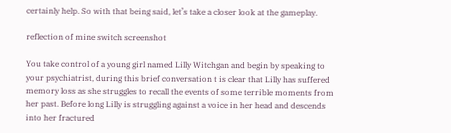certainly help. So with that being said, let’s take a closer look at the gameplay.

reflection of mine switch screenshot

You take control of a young girl named Lilly Witchgan and begin by speaking to your psychiatrist, during this brief conversation t is clear that Lilly has suffered memory loss as she struggles to recall the events of some terrible moments from her past. Before long Lilly is struggling against a voice in her head and descends into her fractured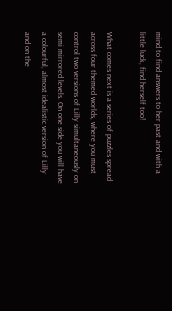mind to find answers to her past and with a little luck, find herself too!

What comes next is a series of puzzles spread across four themed worlds, where you must control two versions of Lilly simultaneously on semi mirrored levels. On one side you will have a colourful, almost idealistic version of Lilly and on the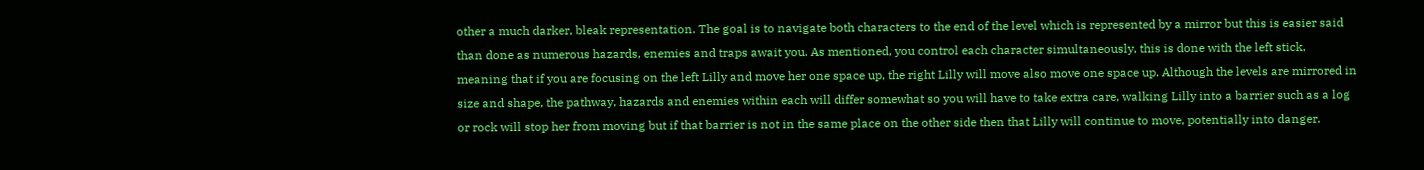other a much darker, bleak representation. The goal is to navigate both characters to the end of the level which is represented by a mirror but this is easier said than done as numerous hazards, enemies and traps await you. As mentioned, you control each character simultaneously, this is done with the left stick, meaning that if you are focusing on the left Lilly and move her one space up, the right Lilly will move also move one space up. Although the levels are mirrored in size and shape, the pathway, hazards and enemies within each will differ somewhat so you will have to take extra care, walking Lilly into a barrier such as a log or rock will stop her from moving but if that barrier is not in the same place on the other side then that Lilly will continue to move, potentially into danger.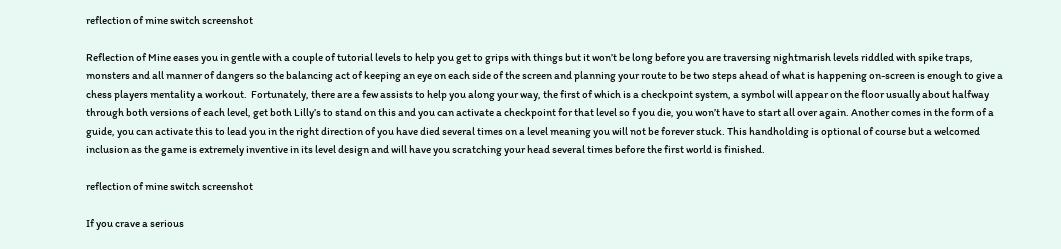reflection of mine switch screenshot

Reflection of Mine eases you in gentle with a couple of tutorial levels to help you get to grips with things but it won’t be long before you are traversing nightmarish levels riddled with spike traps, monsters and all manner of dangers so the balancing act of keeping an eye on each side of the screen and planning your route to be two steps ahead of what is happening on-screen is enough to give a chess players mentality a workout.  Fortunately, there are a few assists to help you along your way, the first of which is a checkpoint system, a symbol will appear on the floor usually about halfway through both versions of each level, get both Lilly’s to stand on this and you can activate a checkpoint for that level so f you die, you won’t have to start all over again. Another comes in the form of a guide, you can activate this to lead you in the right direction of you have died several times on a level meaning you will not be forever stuck. This handholding is optional of course but a welcomed inclusion as the game is extremely inventive in its level design and will have you scratching your head several times before the first world is finished.

reflection of mine switch screenshot

If you crave a serious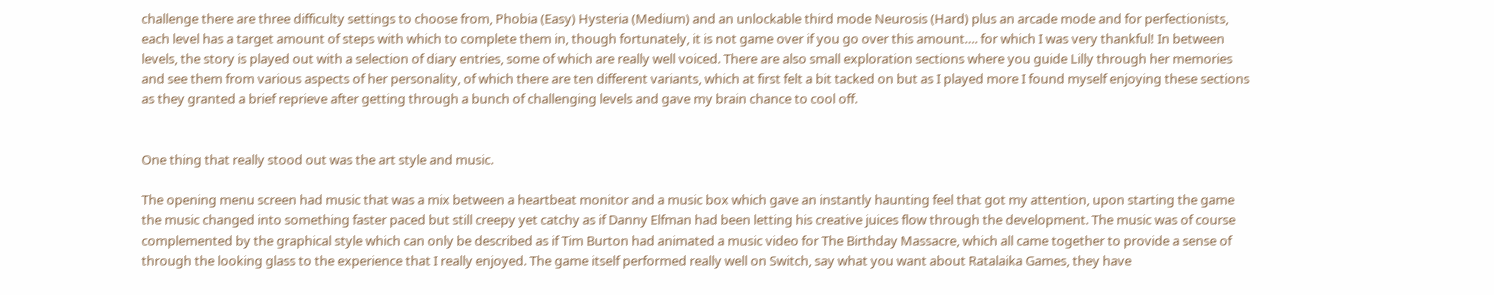challenge there are three difficulty settings to choose from, Phobia (Easy) Hysteria (Medium) and an unlockable third mode Neurosis (Hard) plus an arcade mode and for perfectionists, each level has a target amount of steps with which to complete them in, though fortunately, it is not game over if you go over this amount…. for which I was very thankful! In between levels, the story is played out with a selection of diary entries, some of which are really well voiced. There are also small exploration sections where you guide Lilly through her memories and see them from various aspects of her personality, of which there are ten different variants, which at first felt a bit tacked on but as I played more I found myself enjoying these sections as they granted a brief reprieve after getting through a bunch of challenging levels and gave my brain chance to cool off.


One thing that really stood out was the art style and music.

The opening menu screen had music that was a mix between a heartbeat monitor and a music box which gave an instantly haunting feel that got my attention, upon starting the game the music changed into something faster paced but still creepy yet catchy as if Danny Elfman had been letting his creative juices flow through the development. The music was of course complemented by the graphical style which can only be described as if Tim Burton had animated a music video for The Birthday Massacre, which all came together to provide a sense of through the looking glass to the experience that I really enjoyed. The game itself performed really well on Switch, say what you want about Ratalaika Games, they have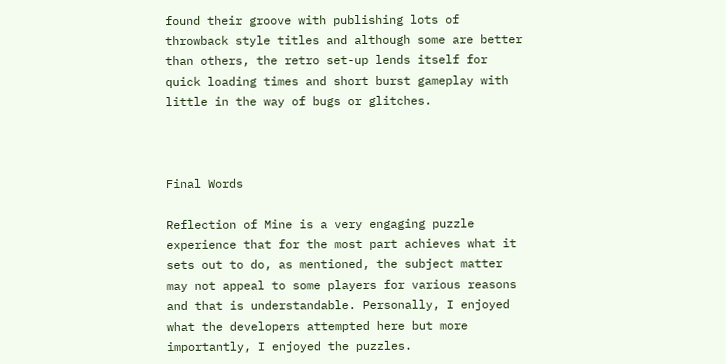found their groove with publishing lots of throwback style titles and although some are better than others, the retro set-up lends itself for quick loading times and short burst gameplay with little in the way of bugs or glitches.



Final Words

Reflection of Mine is a very engaging puzzle experience that for the most part achieves what it sets out to do, as mentioned, the subject matter may not appeal to some players for various reasons and that is understandable. Personally, I enjoyed what the developers attempted here but more importantly, I enjoyed the puzzles.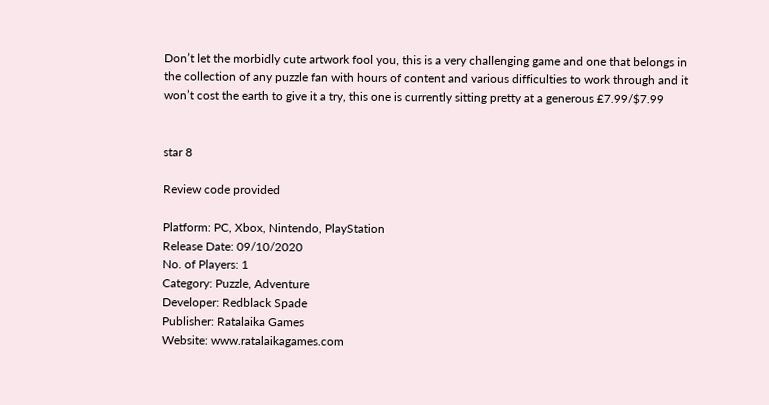Don’t let the morbidly cute artwork fool you, this is a very challenging game and one that belongs in the collection of any puzzle fan with hours of content and various difficulties to work through and it won’t cost the earth to give it a try, this one is currently sitting pretty at a generous £7.99/$7.99


star 8

Review code provided

Platform: PC, Xbox, Nintendo, PlayStation
Release Date: 09/10/2020
No. of Players: 1
Category: Puzzle, Adventure
Developer: Redblack Spade
Publisher: Ratalaika Games
Website: www.ratalaikagames.com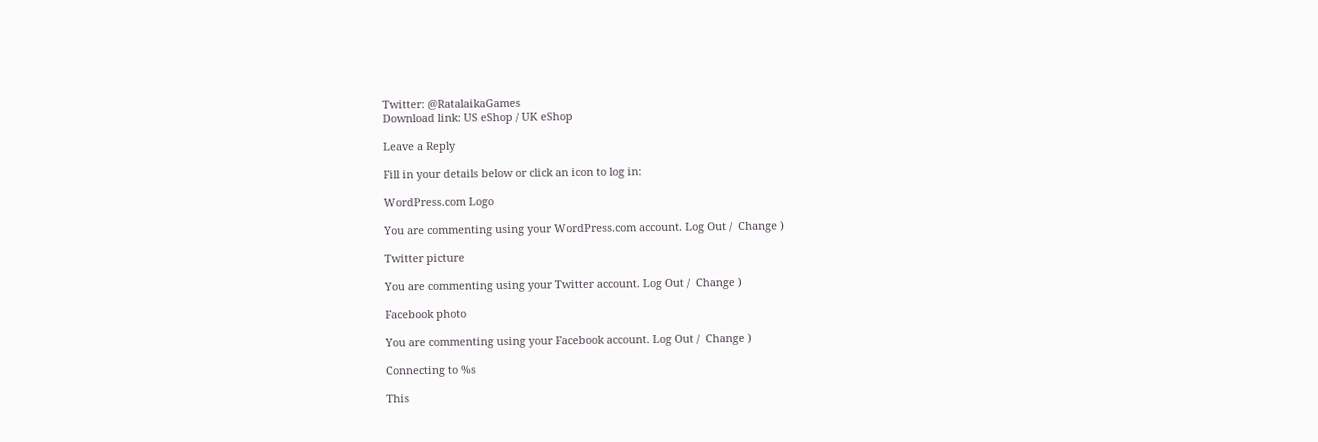Twitter: @RatalaikaGames
Download link: US eShop / UK eShop

Leave a Reply

Fill in your details below or click an icon to log in:

WordPress.com Logo

You are commenting using your WordPress.com account. Log Out /  Change )

Twitter picture

You are commenting using your Twitter account. Log Out /  Change )

Facebook photo

You are commenting using your Facebook account. Log Out /  Change )

Connecting to %s

This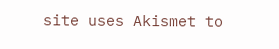site uses Akismet to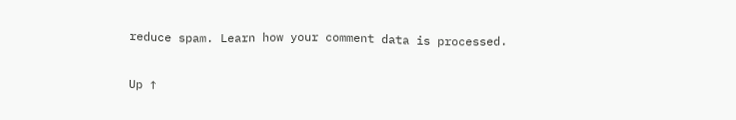reduce spam. Learn how your comment data is processed.

Up ↑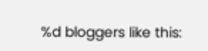%d bloggers like this: